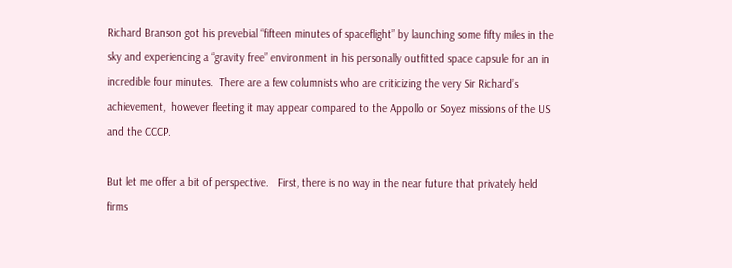Richard Branson got his prevebial “fifteen minutes of spaceflight” by launching some fifty miles in the sky and experiencing a “gravity free” environment in his personally outfitted space capsule for an in incredible four minutes.  There are a few columnists who are criticizing the very Sir Richard’s achievement,  however fleeting it may appear compared to the Appollo or Soyez missions of the US and the CCCP.

But let me offer a bit of perspective.   First, there is no way in the near future that privately held firms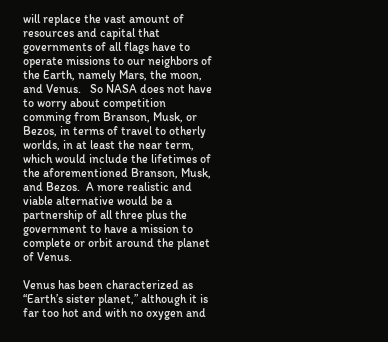will replace the vast amount of resources and capital that governments of all flags have to operate missions to our neighbors of the Earth, namely Mars, the moon, and Venus.   So NASA does not have to worry about competition comming from Branson, Musk, or Bezos, in terms of travel to otherly worlds, in at least the near term, which would include the lifetimes of the aforementioned Branson, Musk, and Bezos.  A more realistic and viable alternative would be a partnership of all three plus the government to have a mission to complete or orbit around the planet of Venus.

Venus has been characterized as “Earth’s sister planet,” although it is far too hot and with no oxygen and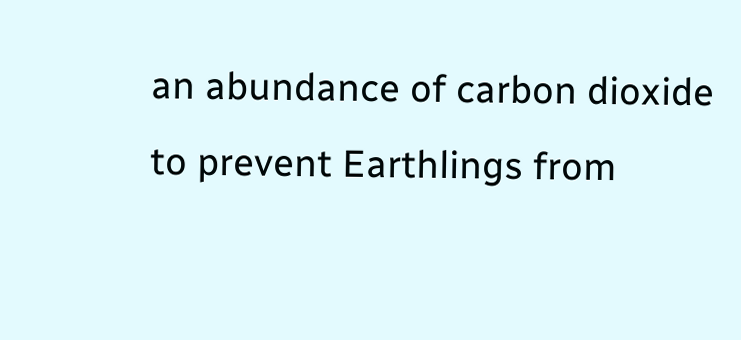an abundance of carbon dioxide to prevent Earthlings from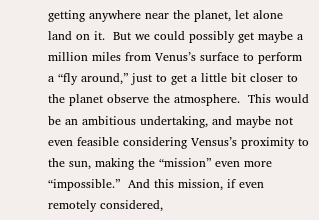getting anywhere near the planet, let alone land on it.  But we could possibly get maybe a million miles from Venus’s surface to perform a “fly around,” just to get a little bit closer to the planet observe the atmosphere.  This would be an ambitious undertaking, and maybe not even feasible considering Vensus’s proximity to the sun, making the “mission” even more “impossible.”  And this mission, if even remotely considered,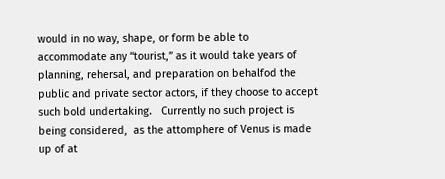would in no way, shape, or form be able to accommodate any “tourist,” as it would take years of planning, rehersal, and preparation on behalfod the public and private sector actors, if they choose to accept such bold undertaking.   Currently no such project is being considered,  as the attomphere of Venus is made up of at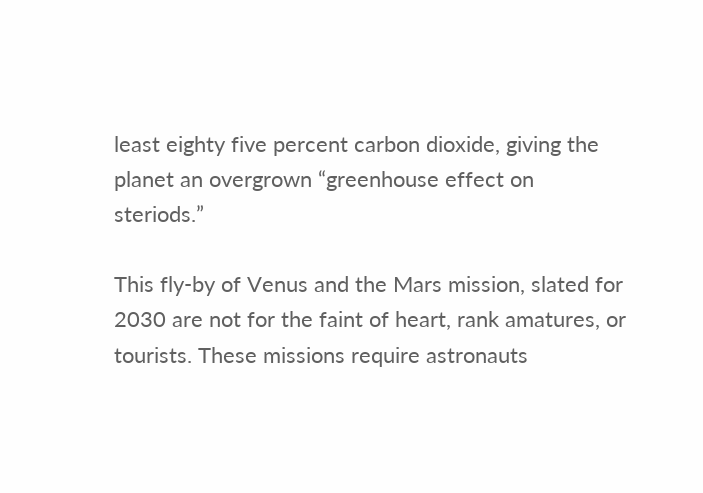least eighty five percent carbon dioxide, giving the planet an overgrown “greenhouse effect on steriods.”

This fly-by of Venus and the Mars mission, slated for 2030 are not for the faint of heart, rank amatures, or tourists. These missions require astronauts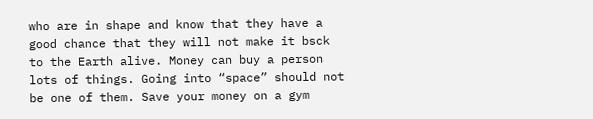who are in shape and know that they have a good chance that they will not make it bsck to the Earth alive. Money can buy a person lots of things. Going into “space” should not be one of them. Save your money on a gym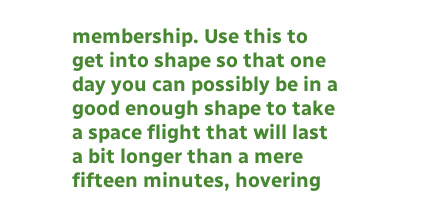membership. Use this to get into shape so that one day you can possibly be in a good enough shape to take a space flight that will last a bit longer than a mere fifteen minutes, hovering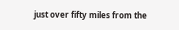just over fifty miles from the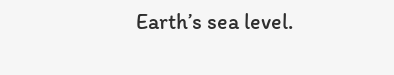Earth’s sea level.